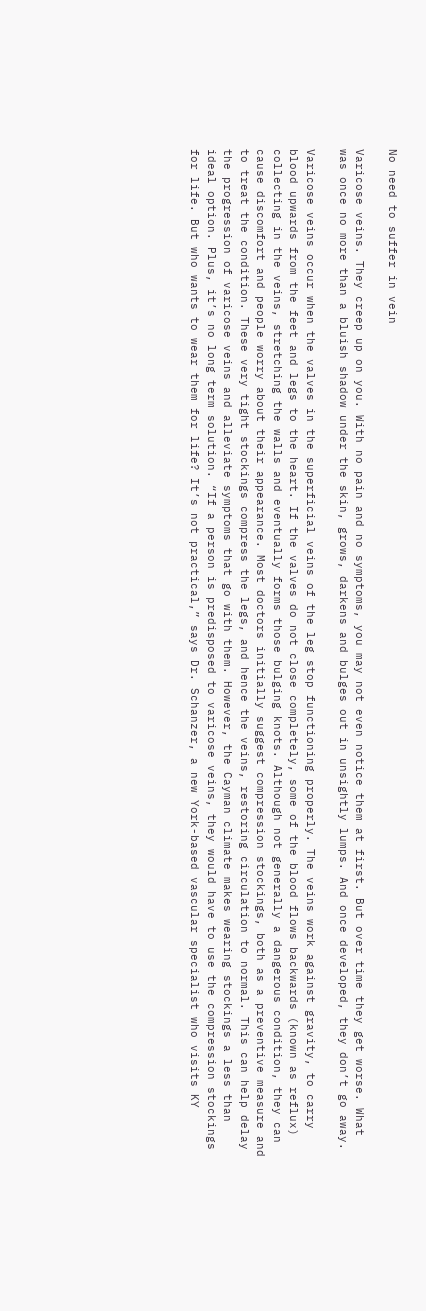No need to suffer in vein

Varicose veins. They creep up on you. With no pain and no symptoms, you may not even notice them at first. But over time they get worse. What was once no more than a bluish shadow under the skin, grows, darkens and bulges out in unsightly lumps. And once developed, they don’t go away.

Varicose veins occur when the valves in the superficial veins of the leg stop functioning properly. The veins work against gravity, to carry blood upwards from the feet and legs to the heart. If the valves do not close completely, some of the blood flows backwards (known as reflux) collecting in the veins, stretching the walls and eventually forms those bulging knots. Although not generally a dangerous condition, they can cause discomfort and people worry about their appearance. Most doctors initially suggest compression stockings, both as a preventive measure and to treat the condition. These very tight stockings compress the legs, and hence the veins, restoring circulation to normal. This can help delay the progression of varicose veins and alleviate symptoms that go with them. However, the Cayman climate makes wearing stockings a less than ideal option. Plus, it’s no long term solution. “If a person is predisposed to varicose veins, they would have to use the compression stockings for life. But who wants to wear them for life? It’s not practical,” says Dr. Schanzer, a new York-based vascular specialist who visits KY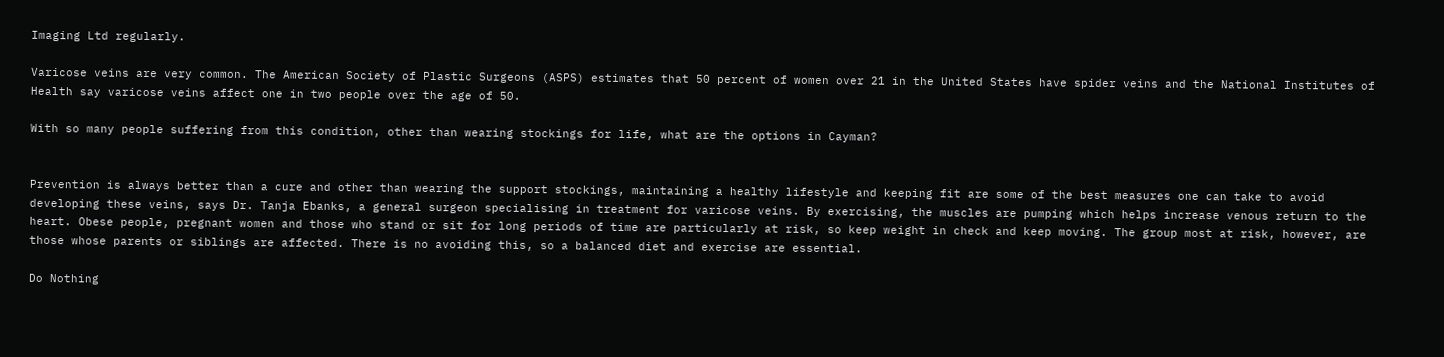Imaging Ltd regularly.

Varicose veins are very common. The American Society of Plastic Surgeons (ASPS) estimates that 50 percent of women over 21 in the United States have spider veins and the National Institutes of Health say varicose veins affect one in two people over the age of 50.

With so many people suffering from this condition, other than wearing stockings for life, what are the options in Cayman?


Prevention is always better than a cure and other than wearing the support stockings, maintaining a healthy lifestyle and keeping fit are some of the best measures one can take to avoid developing these veins, says Dr. Tanja Ebanks, a general surgeon specialising in treatment for varicose veins. By exercising, the muscles are pumping which helps increase venous return to the heart. Obese people, pregnant women and those who stand or sit for long periods of time are particularly at risk, so keep weight in check and keep moving. The group most at risk, however, are those whose parents or siblings are affected. There is no avoiding this, so a balanced diet and exercise are essential.

Do Nothing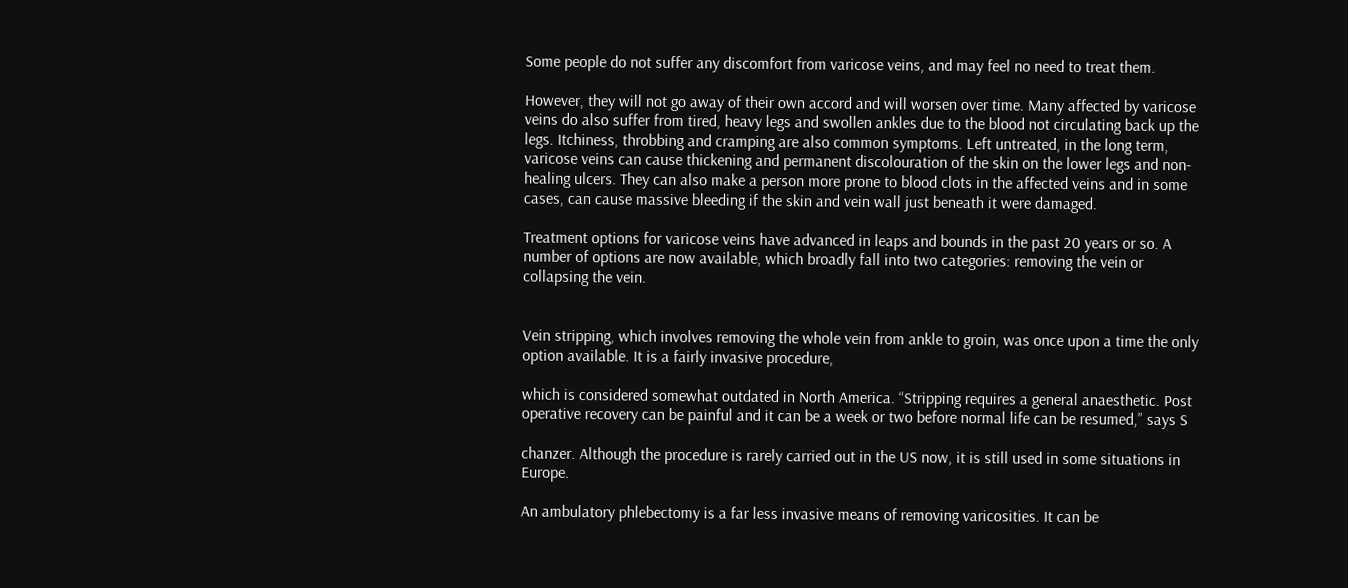Some people do not suffer any discomfort from varicose veins, and may feel no need to treat them.

However, they will not go away of their own accord and will worsen over time. Many affected by varicose veins do also suffer from tired, heavy legs and swollen ankles due to the blood not circulating back up the legs. Itchiness, throbbing and cramping are also common symptoms. Left untreated, in the long term, varicose veins can cause thickening and permanent discolouration of the skin on the lower legs and non-healing ulcers. They can also make a person more prone to blood clots in the affected veins and in some cases, can cause massive bleeding if the skin and vein wall just beneath it were damaged.

Treatment options for varicose veins have advanced in leaps and bounds in the past 20 years or so. A number of options are now available, which broadly fall into two categories: removing the vein or collapsing the vein.


Vein stripping, which involves removing the whole vein from ankle to groin, was once upon a time the only option available. It is a fairly invasive procedure,

which is considered somewhat outdated in North America. “Stripping requires a general anaesthetic. Post operative recovery can be painful and it can be a week or two before normal life can be resumed,” says S

chanzer. Although the procedure is rarely carried out in the US now, it is still used in some situations in Europe.

An ambulatory phlebectomy is a far less invasive means of removing varicosities. It can be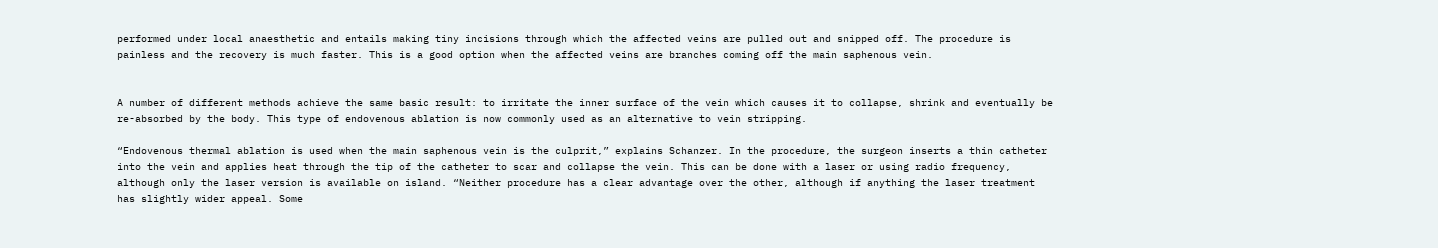performed under local anaesthetic and entails making tiny incisions through which the affected veins are pulled out and snipped off. The procedure is painless and the recovery is much faster. This is a good option when the affected veins are branches coming off the main saphenous vein.


A number of different methods achieve the same basic result: to irritate the inner surface of the vein which causes it to collapse, shrink and eventually be re-absorbed by the body. This type of endovenous ablation is now commonly used as an alternative to vein stripping.

“Endovenous thermal ablation is used when the main saphenous vein is the culprit,” explains Schanzer. In the procedure, the surgeon inserts a thin catheter into the vein and applies heat through the tip of the catheter to scar and collapse the vein. This can be done with a laser or using radio frequency, although only the laser version is available on island. “Neither procedure has a clear advantage over the other, although if anything the laser treatment has slightly wider appeal. Some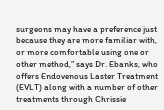surgeons may have a preference just because they are more familiar with, or more comfortable using one or other method,” says Dr. Ebanks, who offers Endovenous Laster Treatment (EVLT) along with a number of other treatments through Chrissie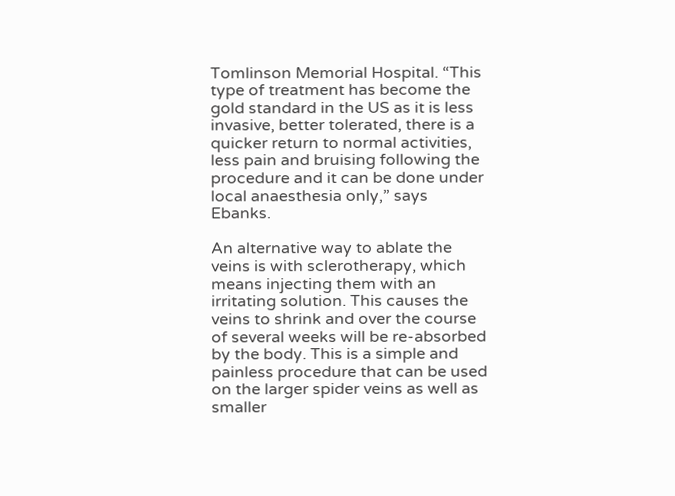Tomlinson Memorial Hospital. “This type of treatment has become the gold standard in the US as it is less invasive, better tolerated, there is a quicker return to normal activities, less pain and bruising following the procedure and it can be done under local anaesthesia only,” says Ebanks.

An alternative way to ablate the veins is with sclerotherapy, which means injecting them with an irritating solution. This causes the veins to shrink and over the course of several weeks will be re-absorbed by the body. This is a simple and painless procedure that can be used on the larger spider veins as well as smaller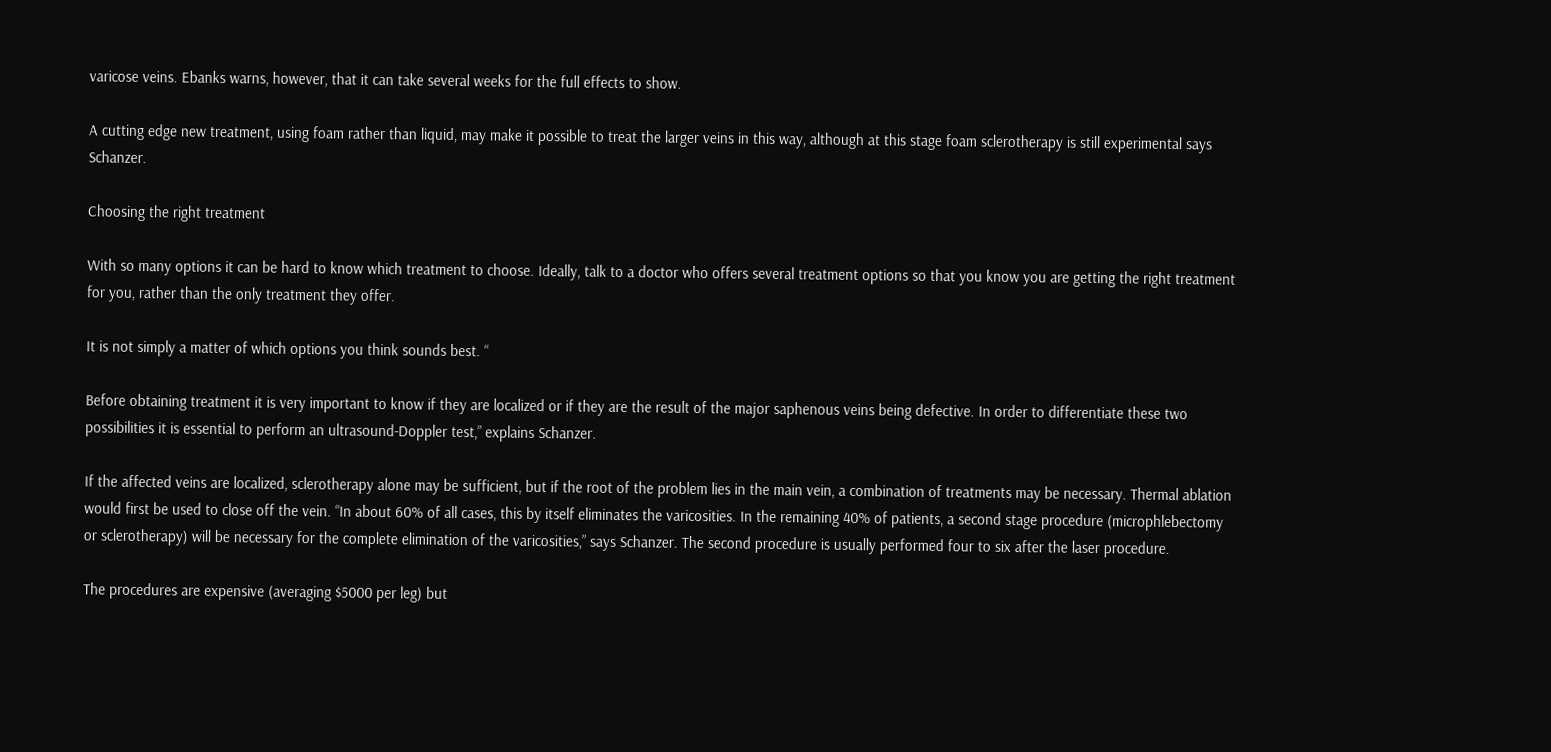varicose veins. Ebanks warns, however, that it can take several weeks for the full effects to show.

A cutting edge new treatment, using foam rather than liquid, may make it possible to treat the larger veins in this way, although at this stage foam sclerotherapy is still experimental says Schanzer.

Choosing the right treatment

With so many options it can be hard to know which treatment to choose. Ideally, talk to a doctor who offers several treatment options so that you know you are getting the right treatment for you, rather than the only treatment they offer.

It is not simply a matter of which options you think sounds best. “

Before obtaining treatment it is very important to know if they are localized or if they are the result of the major saphenous veins being defective. In order to differentiate these two possibilities it is essential to perform an ultrasound-Doppler test,” explains Schanzer.

If the affected veins are localized, sclerotherapy alone may be sufficient, but if the root of the problem lies in the main vein, a combination of treatments may be necessary. Thermal ablation would first be used to close off the vein. “In about 60% of all cases, this by itself eliminates the varicosities. In the remaining 40% of patients, a second stage procedure (microphlebectomy or sclerotherapy) will be necessary for the complete elimination of the varicosities,” says Schanzer. The second procedure is usually performed four to six after the laser procedure.

The procedures are expensive (averaging $5000 per leg) but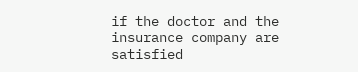if the doctor and the insurance company are satisfied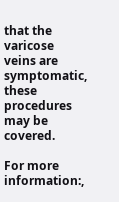that the varicose veins are symptomatic, these procedures may be covered.

For more information:,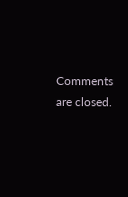Comments are closed.